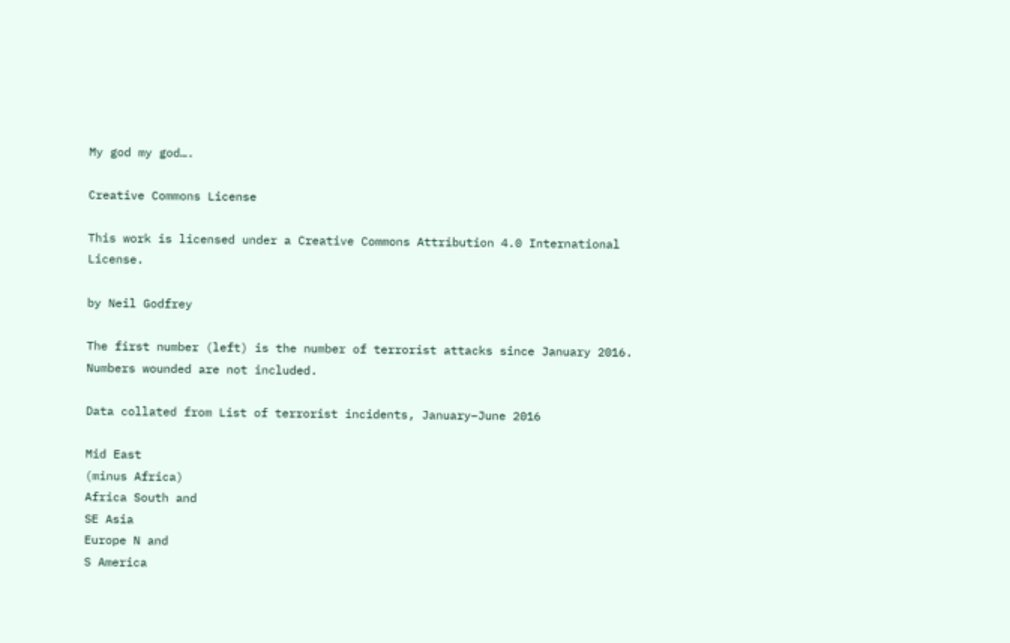My god my god….

Creative Commons License

This work is licensed under a Creative Commons Attribution 4.0 International License.

by Neil Godfrey

The first number (left) is the number of terrorist attacks since January 2016. Numbers wounded are not included.

Data collated from List of terrorist incidents, January–June 2016

Mid East
(minus Africa)
Africa South and
SE Asia
Europe N and
S America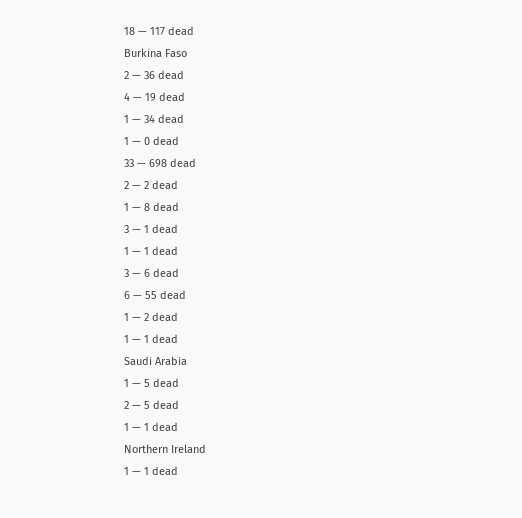18 — 117 dead
Burkina Faso
2 — 36 dead
4 — 19 dead
1 — 34 dead
1 — 0 dead
33 — 698 dead
2 — 2 dead
1 — 8 dead
3 — 1 dead
1 — 1 dead
3 — 6 dead
6 — 55 dead
1 — 2 dead
1 — 1 dead
Saudi Arabia
1 — 5 dead
2 — 5 dead
1 — 1 dead
Northern Ireland
1 — 1 dead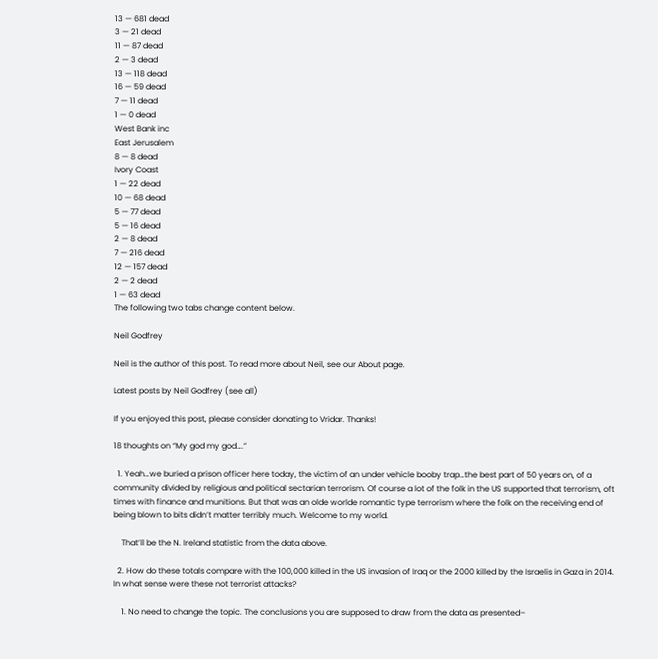13 — 681 dead
3 — 21 dead
11 — 87 dead
2 — 3 dead
13 — 118 dead
16 — 59 dead
7 — 11 dead
1 — 0 dead
West Bank inc
East Jerusalem
8 — 8 dead
Ivory Coast
1 — 22 dead
10 — 68 dead
5 — 77 dead
5 — 16 dead
2 — 8 dead
7 — 216 dead
12 — 157 dead
2 — 2 dead
1 — 63 dead
The following two tabs change content below.

Neil Godfrey

Neil is the author of this post. To read more about Neil, see our About page.

Latest posts by Neil Godfrey (see all)

If you enjoyed this post, please consider donating to Vridar. Thanks!

18 thoughts on “My god my god….”

  1. Yeah…we buried a prison officer here today, the victim of an under vehicle booby trap…the best part of 50 years on, of a community divided by religious and political sectarian terrorism. Of course a lot of the folk in the US supported that terrorism, oft times with finance and munitions. But that was an olde worlde romantic type terrorism where the folk on the receiving end of being blown to bits didn’t matter terribly much. Welcome to my world.

    That’ll be the N. Ireland statistic from the data above.

  2. How do these totals compare with the 100,000 killed in the US invasion of Iraq or the 2000 killed by the Israelis in Gaza in 2014. In what sense were these not terrorist attacks?

    1. No need to change the topic. The conclusions you are supposed to draw from the data as presented–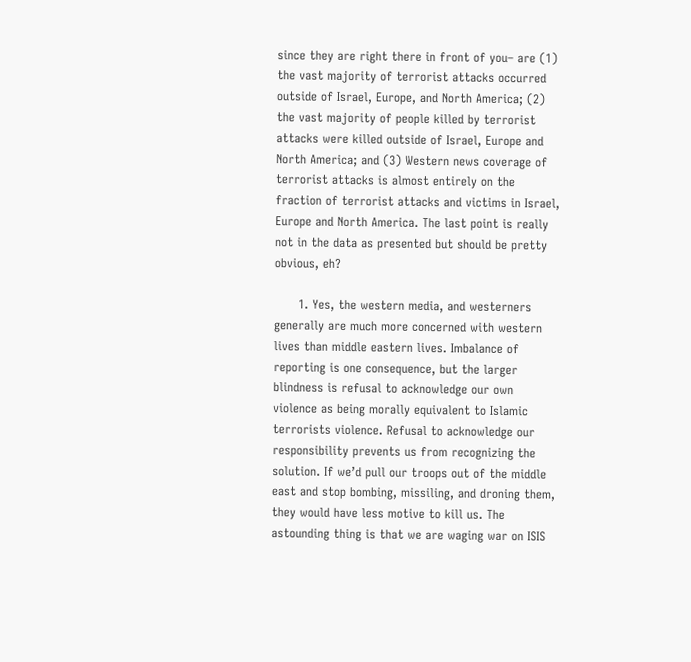since they are right there in front of you– are (1) the vast majority of terrorist attacks occurred outside of Israel, Europe, and North America; (2) the vast majority of people killed by terrorist attacks were killed outside of Israel, Europe and North America; and (3) Western news coverage of terrorist attacks is almost entirely on the fraction of terrorist attacks and victims in Israel, Europe and North America. The last point is really not in the data as presented but should be pretty obvious, eh?

      1. Yes, the western media, and westerners generally are much more concerned with western lives than middle eastern lives. Imbalance of reporting is one consequence, but the larger blindness is refusal to acknowledge our own violence as being morally equivalent to Islamic terrorists violence. Refusal to acknowledge our responsibility prevents us from recognizing the solution. If we’d pull our troops out of the middle east and stop bombing, missiling, and droning them, they would have less motive to kill us. The astounding thing is that we are waging war on ISIS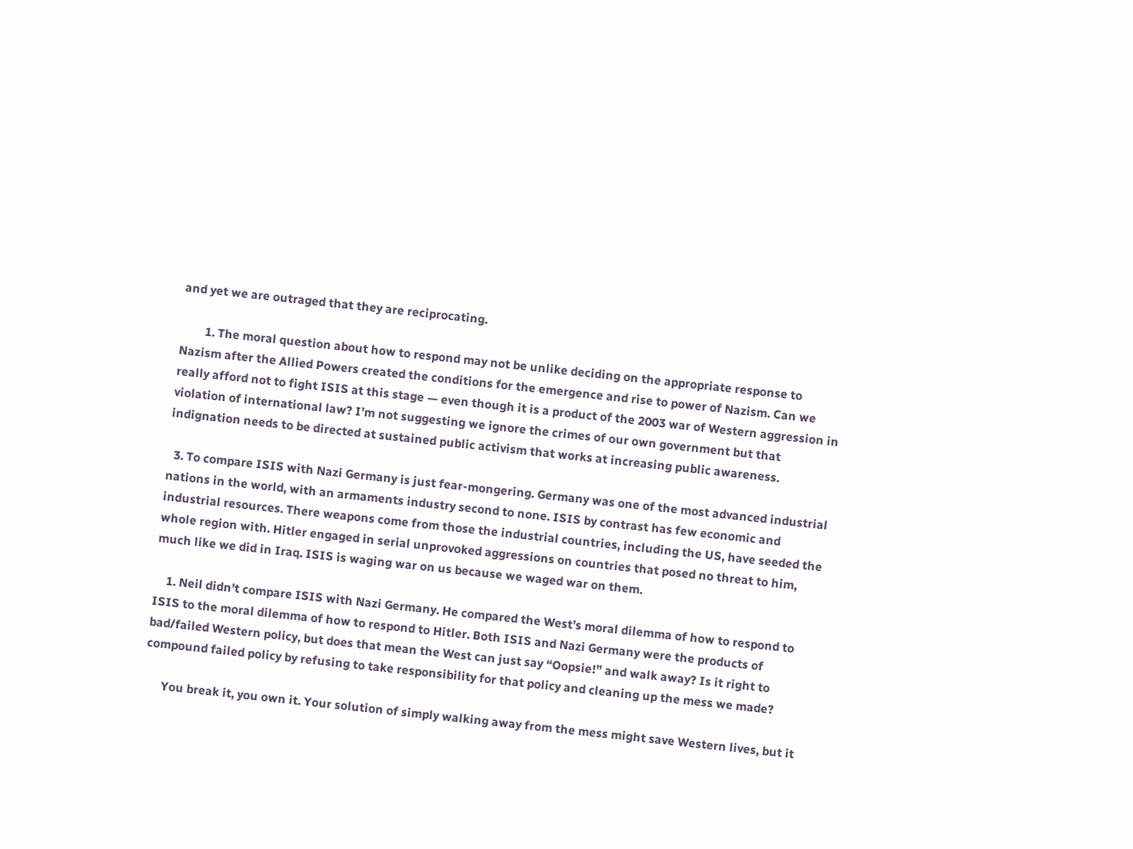and yet we are outraged that they are reciprocating.

        1. The moral question about how to respond may not be unlike deciding on the appropriate response to Nazism after the Allied Powers created the conditions for the emergence and rise to power of Nazism. Can we really afford not to fight ISIS at this stage — even though it is a product of the 2003 war of Western aggression in violation of international law? I’m not suggesting we ignore the crimes of our own government but that indignation needs to be directed at sustained public activism that works at increasing public awareness.

  3. To compare ISIS with Nazi Germany is just fear-mongering. Germany was one of the most advanced industrial nations in the world, with an armaments industry second to none. ISIS by contrast has few economic and industrial resources. There weapons come from those the industrial countries, including the US, have seeded the whole region with. Hitler engaged in serial unprovoked aggressions on countries that posed no threat to him, much like we did in Iraq. ISIS is waging war on us because we waged war on them.

    1. Neil didn’t compare ISIS with Nazi Germany. He compared the West’s moral dilemma of how to respond to ISIS to the moral dilemma of how to respond to Hitler. Both ISIS and Nazi Germany were the products of bad/failed Western policy, but does that mean the West can just say “Oopsie!” and walk away? Is it right to compound failed policy by refusing to take responsibility for that policy and cleaning up the mess we made?

      You break it, you own it. Your solution of simply walking away from the mess might save Western lives, but it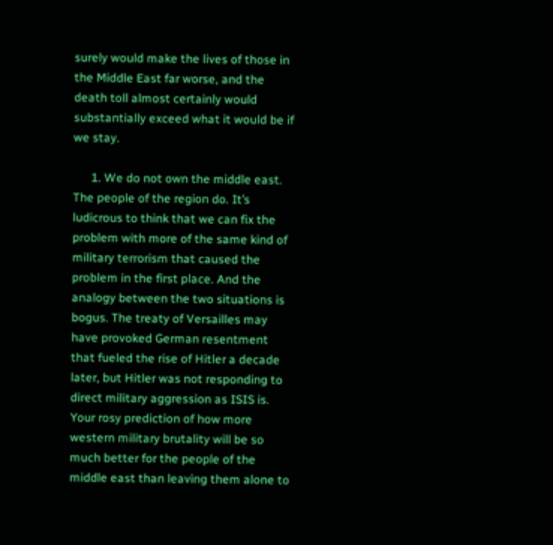surely would make the lives of those in the Middle East far worse, and the death toll almost certainly would substantially exceed what it would be if we stay.

      1. We do not own the middle east. The people of the region do. It’s ludicrous to think that we can fix the problem with more of the same kind of military terrorism that caused the problem in the first place. And the analogy between the two situations is bogus. The treaty of Versailles may have provoked German resentment that fueled the rise of Hitler a decade later, but Hitler was not responding to direct military aggression as ISIS is. Your rosy prediction of how more western military brutality will be so much better for the people of the middle east than leaving them alone to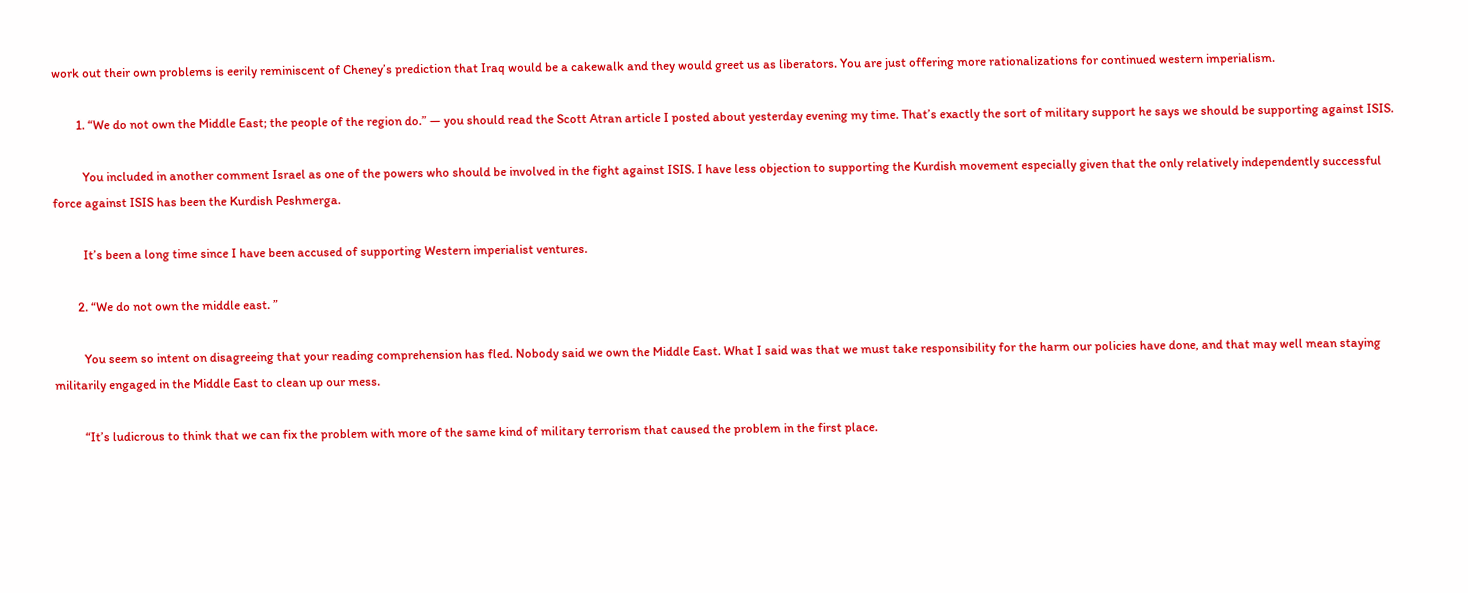work out their own problems is eerily reminiscent of Cheney’s prediction that Iraq would be a cakewalk and they would greet us as liberators. You are just offering more rationalizations for continued western imperialism.

        1. “We do not own the Middle East; the people of the region do.” — you should read the Scott Atran article I posted about yesterday evening my time. That’s exactly the sort of military support he says we should be supporting against ISIS.

          You included in another comment Israel as one of the powers who should be involved in the fight against ISIS. I have less objection to supporting the Kurdish movement especially given that the only relatively independently successful force against ISIS has been the Kurdish Peshmerga.

          It’s been a long time since I have been accused of supporting Western imperialist ventures.

        2. “We do not own the middle east. ”

          You seem so intent on disagreeing that your reading comprehension has fled. Nobody said we own the Middle East. What I said was that we must take responsibility for the harm our policies have done, and that may well mean staying militarily engaged in the Middle East to clean up our mess.

          “It’s ludicrous to think that we can fix the problem with more of the same kind of military terrorism that caused the problem in the first place.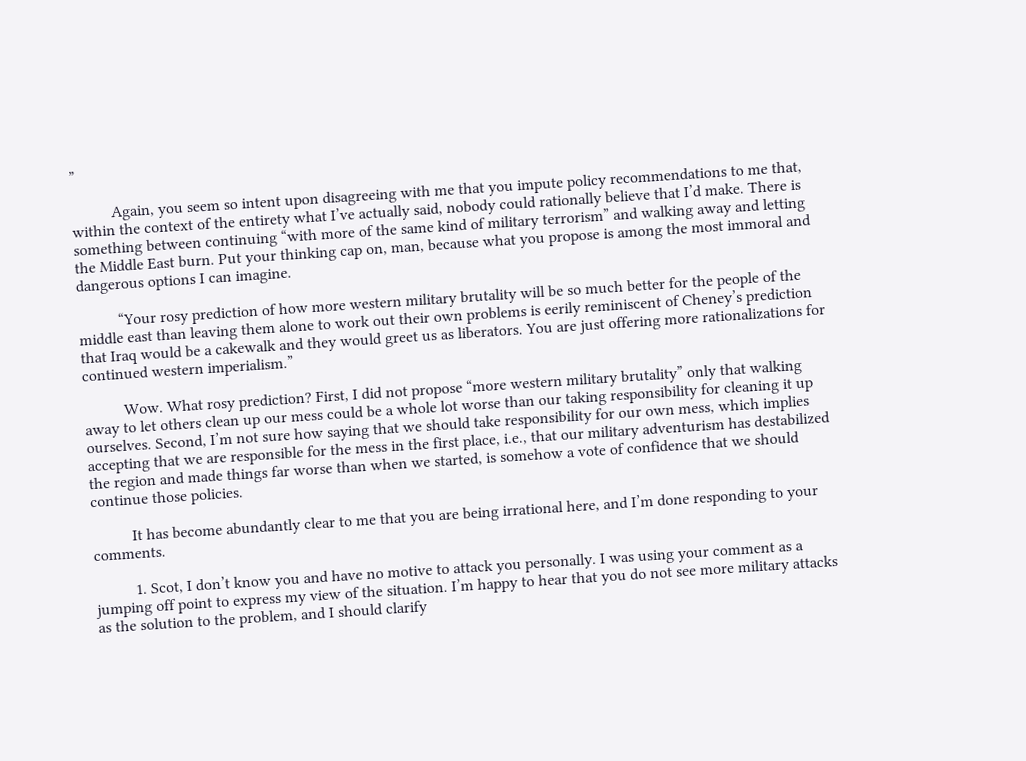”

          Again, you seem so intent upon disagreeing with me that you impute policy recommendations to me that, within the context of the entirety what I’ve actually said, nobody could rationally believe that I’d make. There is something between continuing “with more of the same kind of military terrorism” and walking away and letting the Middle East burn. Put your thinking cap on, man, because what you propose is among the most immoral and dangerous options I can imagine.

          “Your rosy prediction of how more western military brutality will be so much better for the people of the middle east than leaving them alone to work out their own problems is eerily reminiscent of Cheney’s prediction that Iraq would be a cakewalk and they would greet us as liberators. You are just offering more rationalizations for continued western imperialism.”

          Wow. What rosy prediction? First, I did not propose “more western military brutality” only that walking away to let others clean up our mess could be a whole lot worse than our taking responsibility for cleaning it up ourselves. Second, I’m not sure how saying that we should take responsibility for our own mess, which implies accepting that we are responsible for the mess in the first place, i.e., that our military adventurism has destabilized the region and made things far worse than when we started, is somehow a vote of confidence that we should continue those policies.

          It has become abundantly clear to me that you are being irrational here, and I’m done responding to your comments.

          1. Scot, I don’t know you and have no motive to attack you personally. I was using your comment as a jumping off point to express my view of the situation. I’m happy to hear that you do not see more military attacks as the solution to the problem, and I should clarify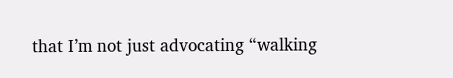that I’m not just advocating “walking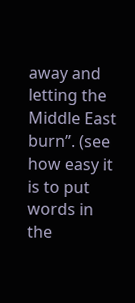away and letting the Middle East burn”. (see how easy it is to put words in the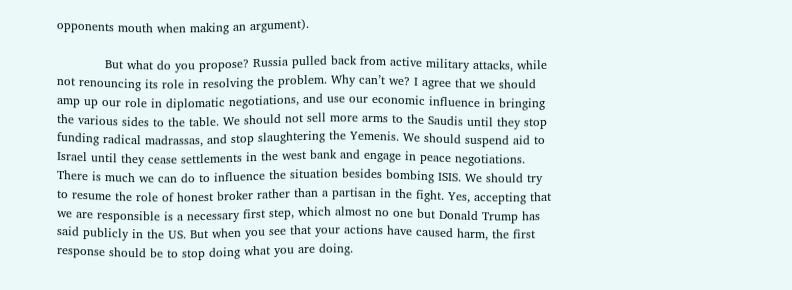opponents mouth when making an argument).

            But what do you propose? Russia pulled back from active military attacks, while not renouncing its role in resolving the problem. Why can’t we? I agree that we should amp up our role in diplomatic negotiations, and use our economic influence in bringing the various sides to the table. We should not sell more arms to the Saudis until they stop funding radical madrassas, and stop slaughtering the Yemenis. We should suspend aid to Israel until they cease settlements in the west bank and engage in peace negotiations. There is much we can do to influence the situation besides bombing ISIS. We should try to resume the role of honest broker rather than a partisan in the fight. Yes, accepting that we are responsible is a necessary first step, which almost no one but Donald Trump has said publicly in the US. But when you see that your actions have caused harm, the first response should be to stop doing what you are doing.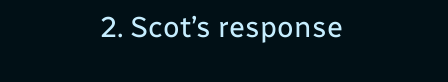2. Scot’s response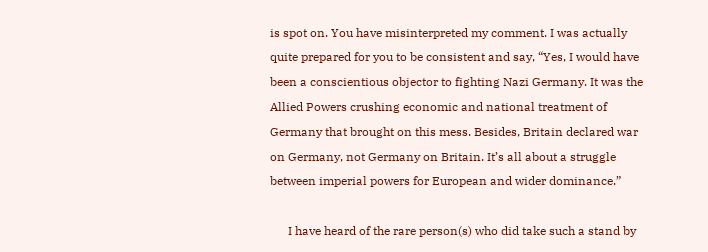is spot on. You have misinterpreted my comment. I was actually quite prepared for you to be consistent and say, “Yes, I would have been a conscientious objector to fighting Nazi Germany. It was the Allied Powers crushing economic and national treatment of Germany that brought on this mess. Besides, Britain declared war on Germany, not Germany on Britain. It’s all about a struggle between imperial powers for European and wider dominance.”

      I have heard of the rare person(s) who did take such a stand by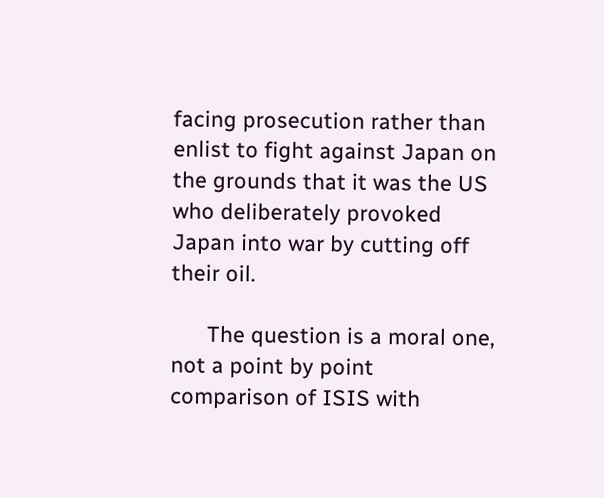facing prosecution rather than enlist to fight against Japan on the grounds that it was the US who deliberately provoked Japan into war by cutting off their oil.

      The question is a moral one, not a point by point comparison of ISIS with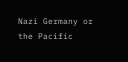Nazi Germany or the Pacific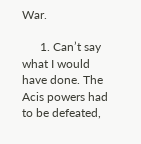War.

      1. Can’t say what I would have done. The Acis powers had to be defeated,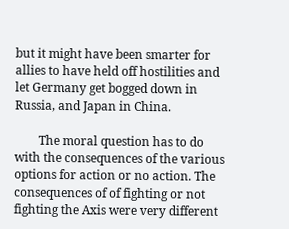but it might have been smarter for allies to have held off hostilities and let Germany get bogged down in Russia, and Japan in China.

        The moral question has to do with the consequences of the various options for action or no action. The consequences of of fighting or not fighting the Axis were very different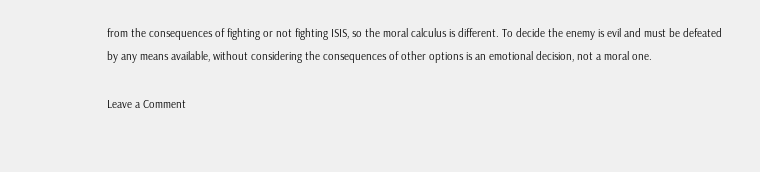from the consequences of fighting or not fighting ISIS, so the moral calculus is different. To decide the enemy is evil and must be defeated by any means available, without considering the consequences of other options is an emotional decision, not a moral one.

Leave a Comment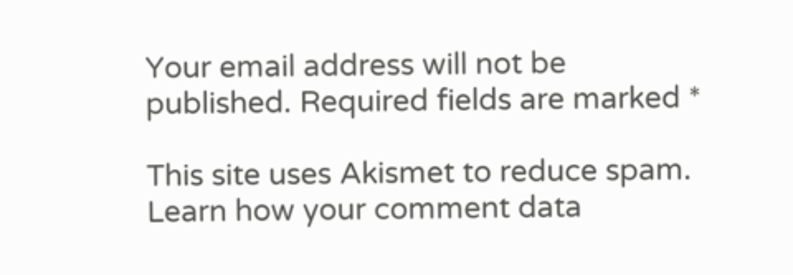Your email address will not be published. Required fields are marked *

This site uses Akismet to reduce spam. Learn how your comment data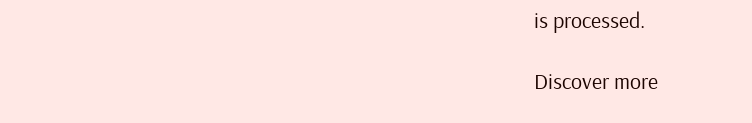is processed.

Discover more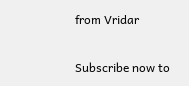from Vridar

Subscribe now to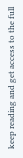keep reading and get access to the full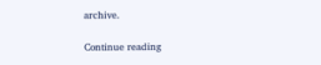archive.

Continue reading